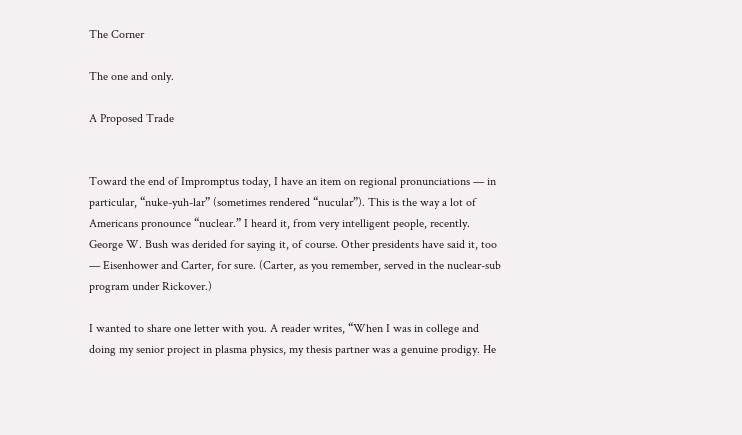The Corner

The one and only.

A Proposed Trade


Toward the end of Impromptus today, I have an item on regional pronunciations — in particular, “nuke-yuh-lar” (sometimes rendered “nucular”). This is the way a lot of Americans pronounce “nuclear.” I heard it, from very intelligent people, recently. George W. Bush was derided for saying it, of course. Other presidents have said it, too — Eisenhower and Carter, for sure. (Carter, as you remember, served in the nuclear-sub program under Rickover.)

I wanted to share one letter with you. A reader writes, “When I was in college and doing my senior project in plasma physics, my thesis partner was a genuine prodigy. He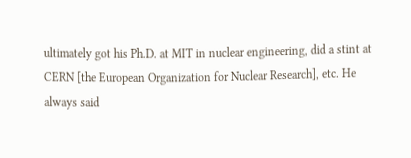ultimately got his Ph.D. at MIT in nuclear engineering, did a stint at CERN [the European Organization for Nuclear Research], etc. He always said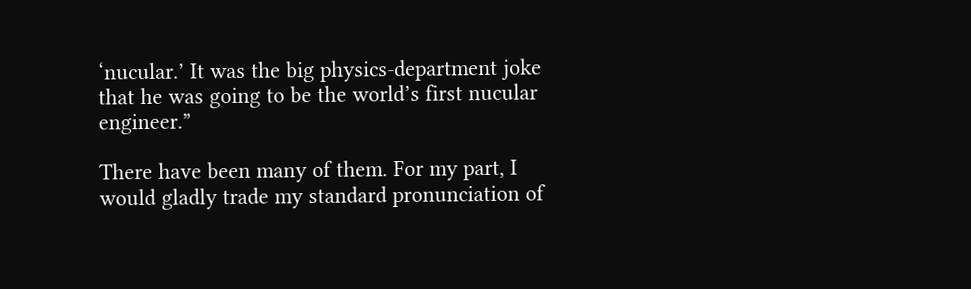‘nucular.’ It was the big physics-department joke that he was going to be the world’s first nucular engineer.”

There have been many of them. For my part, I would gladly trade my standard pronunciation of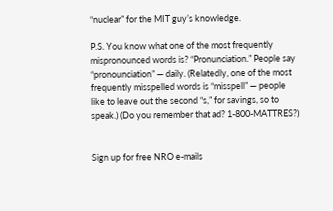“nuclear” for the MIT guy’s knowledge.

P.S. You know what one of the most frequently mispronounced words is? “Pronunciation.” People say “pronounciation” — daily. (Relatedly, one of the most frequently misspelled words is “misspell” — people like to leave out the second “s,” for savings, so to speak.) (Do you remember that ad? 1-800-MATTRES?)


Sign up for free NRO e-mails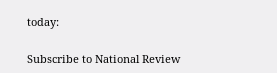today:

Subscribe to National Review